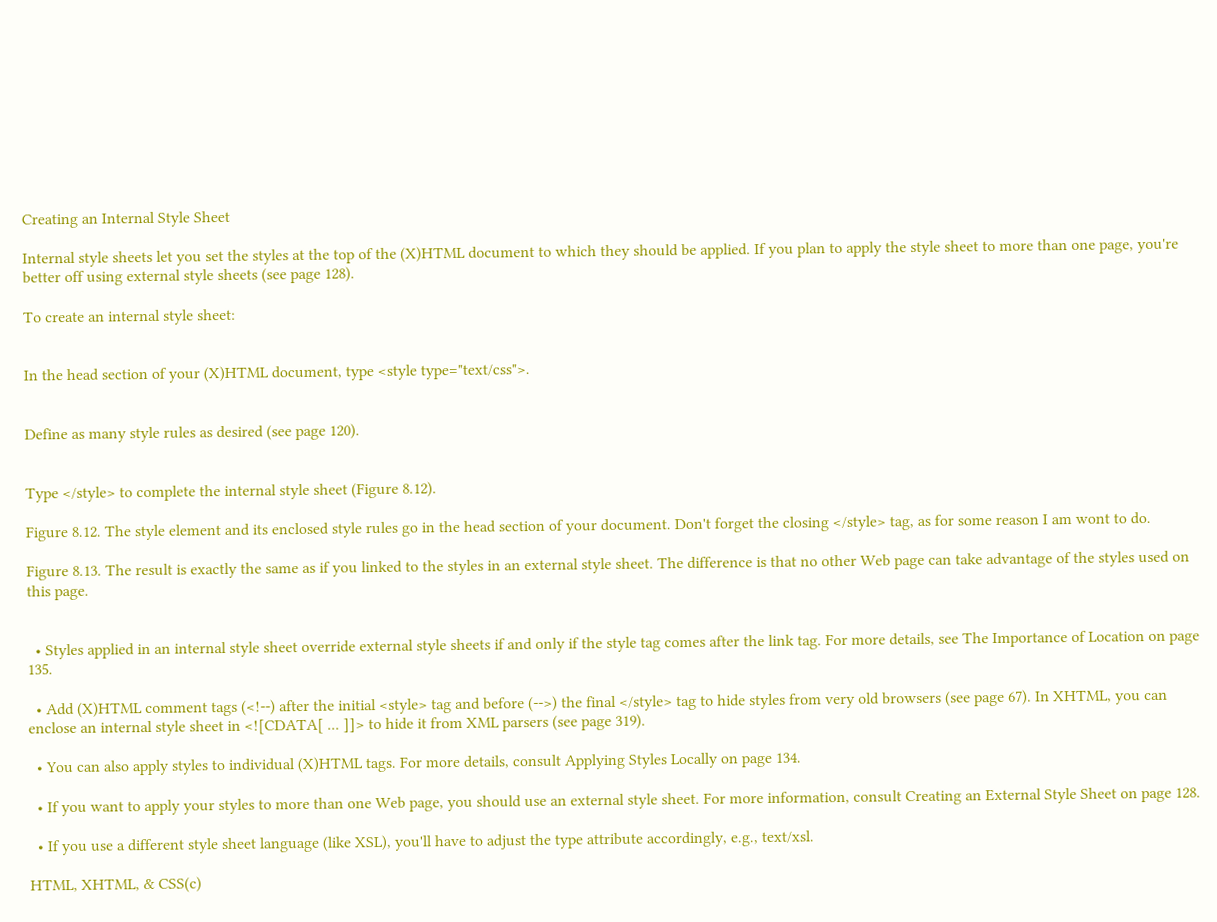Creating an Internal Style Sheet

Internal style sheets let you set the styles at the top of the (X)HTML document to which they should be applied. If you plan to apply the style sheet to more than one page, you're better off using external style sheets (see page 128).

To create an internal style sheet:


In the head section of your (X)HTML document, type <style type="text/css">.


Define as many style rules as desired (see page 120).


Type </style> to complete the internal style sheet (Figure 8.12).

Figure 8.12. The style element and its enclosed style rules go in the head section of your document. Don't forget the closing </style> tag, as for some reason I am wont to do.

Figure 8.13. The result is exactly the same as if you linked to the styles in an external style sheet. The difference is that no other Web page can take advantage of the styles used on this page.


  • Styles applied in an internal style sheet override external style sheets if and only if the style tag comes after the link tag. For more details, see The Importance of Location on page 135.

  • Add (X)HTML comment tags (<!--) after the initial <style> tag and before (-->) the final </style> tag to hide styles from very old browsers (see page 67). In XHTML, you can enclose an internal style sheet in <![CDATA[ ... ]]> to hide it from XML parsers (see page 319).

  • You can also apply styles to individual (X)HTML tags. For more details, consult Applying Styles Locally on page 134.

  • If you want to apply your styles to more than one Web page, you should use an external style sheet. For more information, consult Creating an External Style Sheet on page 128.

  • If you use a different style sheet language (like XSL), you'll have to adjust the type attribute accordingly, e.g., text/xsl.

HTML, XHTML, & CSS(c)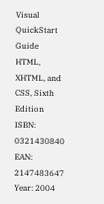Visual QuickStart Guide
HTML, XHTML, and CSS, Sixth Edition
ISBN: 0321430840
EAN: 2147483647
Year: 2004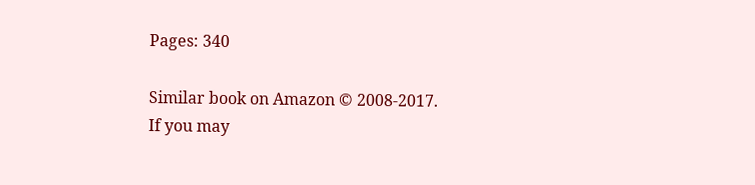Pages: 340

Similar book on Amazon © 2008-2017.
If you may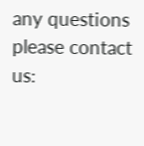any questions please contact us: